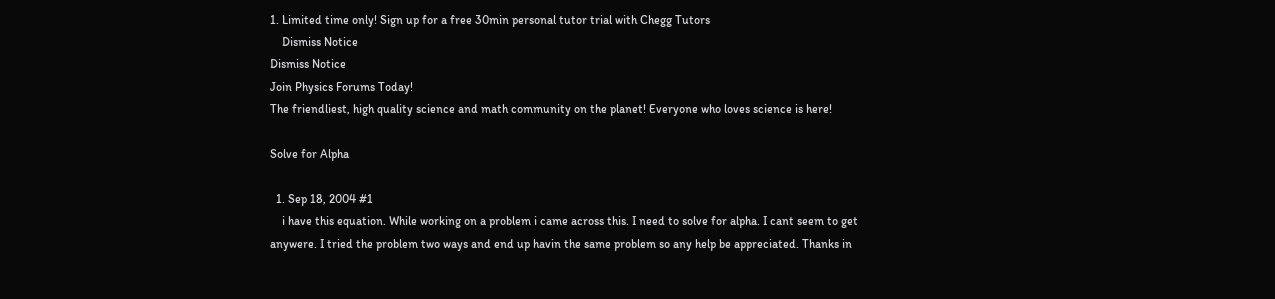1. Limited time only! Sign up for a free 30min personal tutor trial with Chegg Tutors
    Dismiss Notice
Dismiss Notice
Join Physics Forums Today!
The friendliest, high quality science and math community on the planet! Everyone who loves science is here!

Solve for Alpha

  1. Sep 18, 2004 #1
    i have this equation. While working on a problem i came across this. I need to solve for alpha. I cant seem to get anywere. I tried the problem two ways and end up havin the same problem so any help be appreciated. Thanks in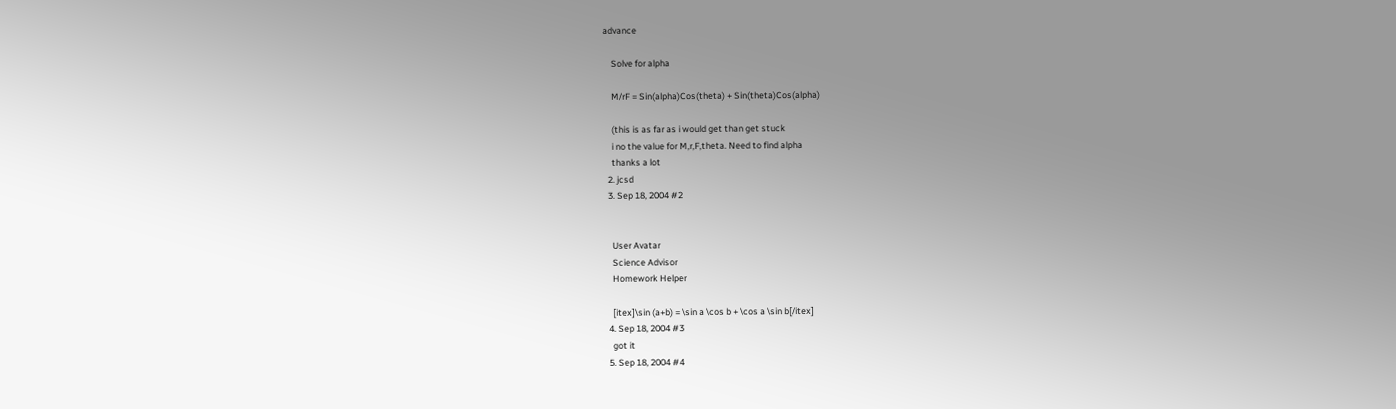advance

    Solve for alpha

    M/rF = Sin(alpha)Cos(theta) + Sin(theta)Cos(alpha)

    (this is as far as i would get than get stuck
    i no the value for M,r,F,theta. Need to find alpha
    thanks a lot
  2. jcsd
  3. Sep 18, 2004 #2


    User Avatar
    Science Advisor
    Homework Helper

    [itex]\sin (a+b) = \sin a \cos b + \cos a \sin b[/itex]
  4. Sep 18, 2004 #3
    got it
  5. Sep 18, 2004 #4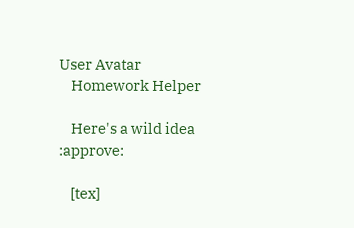User Avatar
    Homework Helper

    Here's a wild idea :approve:

    [tex]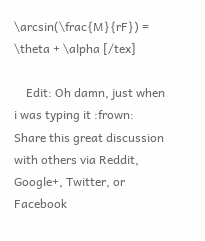\arcsin(\frac{M}{rF}) = \theta + \alpha [/tex]

    Edit: Oh damn, just when i was typing it :frown:
Share this great discussion with others via Reddit, Google+, Twitter, or Facebook